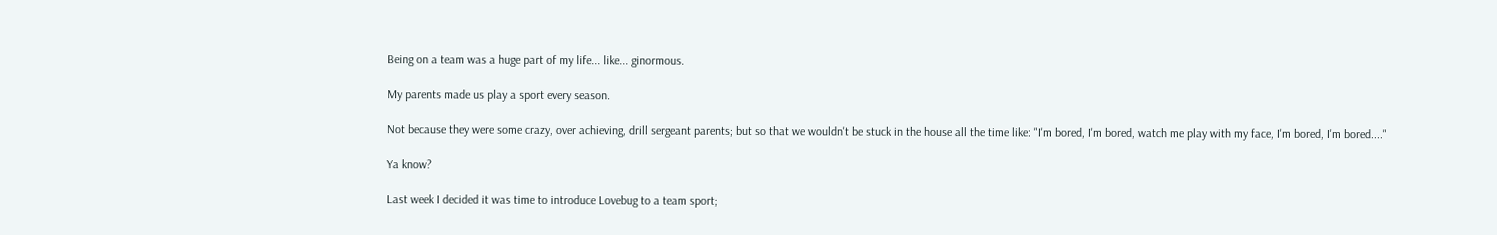Being on a team was a huge part of my life... like... ginormous.

My parents made us play a sport every season.

Not because they were some crazy, over achieving, drill sergeant parents; but so that we wouldn't be stuck in the house all the time like: "I'm bored, I'm bored, watch me play with my face, I'm bored, I'm bored...."

Ya know?

Last week I decided it was time to introduce Lovebug to a team sport;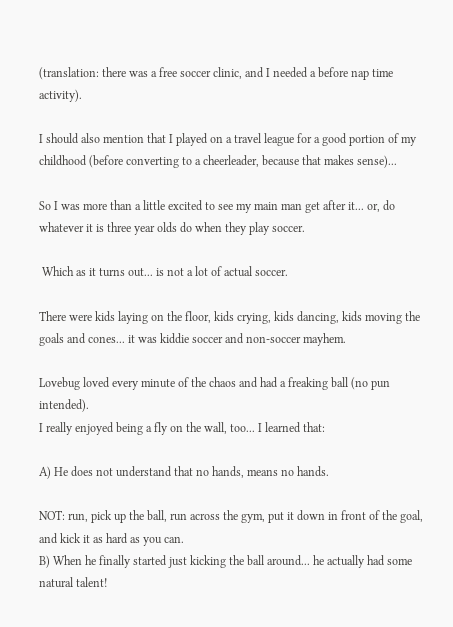(translation: there was a free soccer clinic, and I needed a before nap time activity).

I should also mention that I played on a travel league for a good portion of my childhood (before converting to a cheerleader, because that makes sense)...

So I was more than a little excited to see my main man get after it... or, do whatever it is three year olds do when they play soccer.

 Which as it turns out... is not a lot of actual soccer.

There were kids laying on the floor, kids crying, kids dancing, kids moving the goals and cones... it was kiddie soccer and non-soccer mayhem.

Lovebug loved every minute of the chaos and had a freaking ball (no pun intended).
I really enjoyed being a fly on the wall, too... I learned that:

A) He does not understand that no hands, means no hands.

NOT: run, pick up the ball, run across the gym, put it down in front of the goal, and kick it as hard as you can.
B) When he finally started just kicking the ball around... he actually had some natural talent!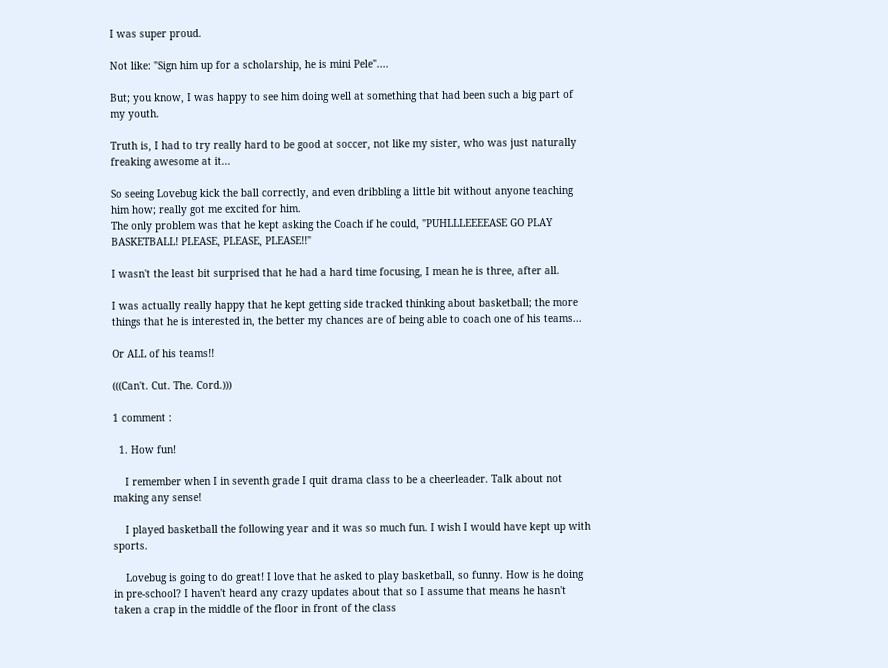I was super proud.

Not like: "Sign him up for a scholarship, he is mini Pele"....

But; you know, I was happy to see him doing well at something that had been such a big part of my youth.

Truth is, I had to try really hard to be good at soccer, not like my sister, who was just naturally freaking awesome at it...

So seeing Lovebug kick the ball correctly, and even dribbling a little bit without anyone teaching him how; really got me excited for him.
The only problem was that he kept asking the Coach if he could, "PUHLLLEEEEASE GO PLAY BASKETBALL! PLEASE, PLEASE, PLEASE!!"

I wasn't the least bit surprised that he had a hard time focusing, I mean he is three, after all.

I was actually really happy that he kept getting side tracked thinking about basketball; the more things that he is interested in, the better my chances are of being able to coach one of his teams...

Or ALL of his teams!!

(((Can't. Cut. The. Cord.)))

1 comment :

  1. How fun!

    I remember when I in seventh grade I quit drama class to be a cheerleader. Talk about not making any sense!

    I played basketball the following year and it was so much fun. I wish I would have kept up with sports.

    Lovebug is going to do great! I love that he asked to play basketball, so funny. How is he doing in pre-school? I haven't heard any crazy updates about that so I assume that means he hasn't taken a crap in the middle of the floor in front of the class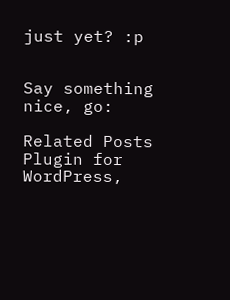just yet? :p


Say something nice, go:

Related Posts Plugin for WordPress,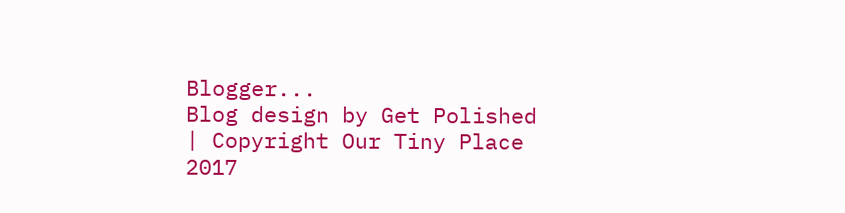Blogger...
Blog design by Get Polished | Copyright Our Tiny Place 2017